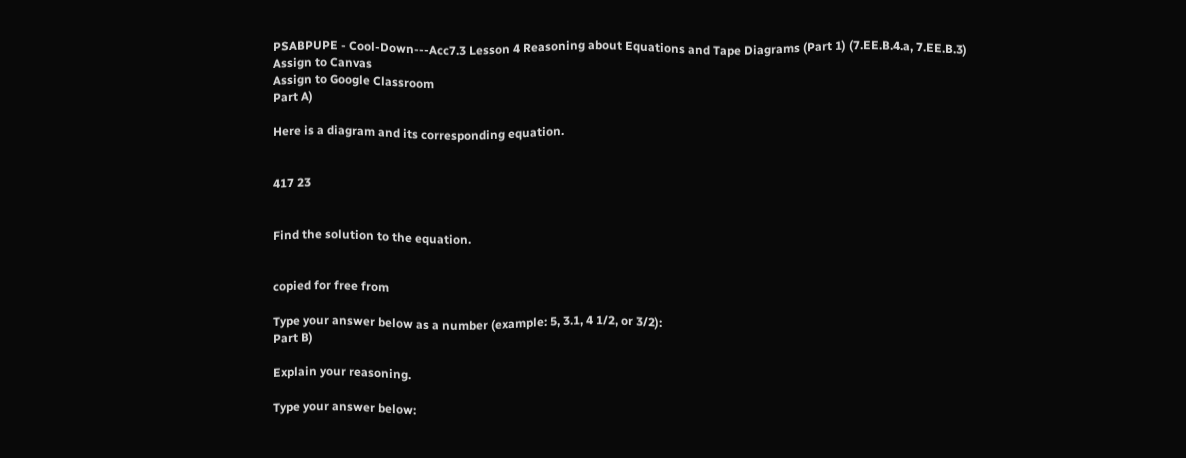PSABPUPE - Cool-Down---Acc7.3 Lesson 4 Reasoning about Equations and Tape Diagrams (Part 1) (7.EE.B.4.a, 7.EE.B.3)
Assign to Canvas
Assign to Google Classroom
Part A)

Here is a diagram and its corresponding equation.


417 23


Find the solution to the equation.


copied for free from

Type your answer below as a number (example: 5, 3.1, 4 1/2, or 3/2):
Part B)

Explain your reasoning.

Type your answer below: